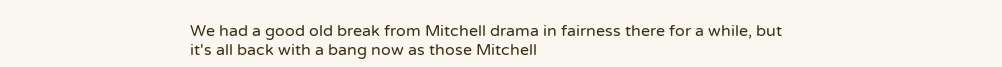We had a good old break from Mitchell drama in fairness there for a while, but it's all back with a bang now as those Mitchell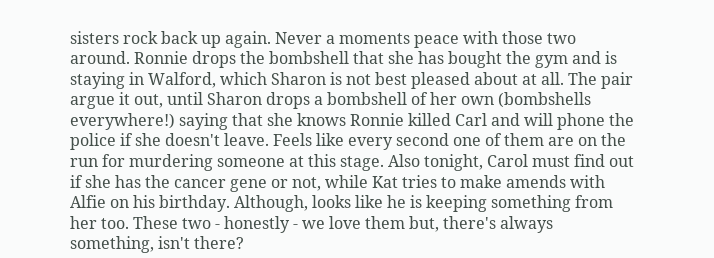sisters rock back up again. Never a moments peace with those two around. Ronnie drops the bombshell that she has bought the gym and is staying in Walford, which Sharon is not best pleased about at all. The pair argue it out, until Sharon drops a bombshell of her own (bombshells everywhere!) saying that she knows Ronnie killed Carl and will phone the police if she doesn't leave. Feels like every second one of them are on the run for murdering someone at this stage. Also tonight, Carol must find out if she has the cancer gene or not, while Kat tries to make amends with Alfie on his birthday. Although, looks like he is keeping something from her too. These two - honestly - we love them but, there's always something, isn't there?